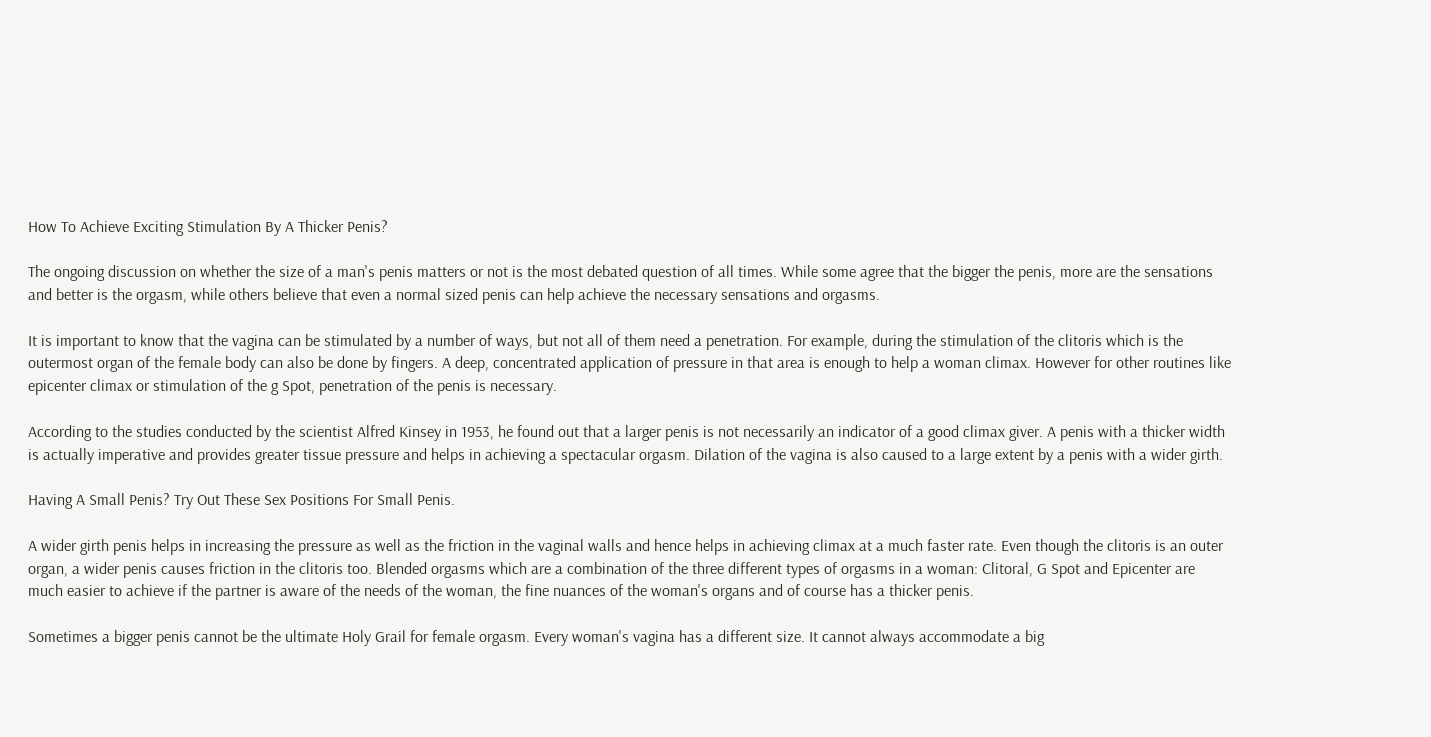How To Achieve Exciting Stimulation By A Thicker Penis?

The ongoing discussion on whether the size of a man's penis matters or not is the most debated question of all times. While some agree that the bigger the penis, more are the sensations and better is the orgasm, while others believe that even a normal sized penis can help achieve the necessary sensations and orgasms.

It is important to know that the vagina can be stimulated by a number of ways, but not all of them need a penetration. For example, during the stimulation of the clitoris which is the outermost organ of the female body can also be done by fingers. A deep, concentrated application of pressure in that area is enough to help a woman climax. However for other routines like epicenter climax or stimulation of the g Spot, penetration of the penis is necessary.

According to the studies conducted by the scientist Alfred Kinsey in 1953, he found out that a larger penis is not necessarily an indicator of a good climax giver. A penis with a thicker width is actually imperative and provides greater tissue pressure and helps in achieving a spectacular orgasm. Dilation of the vagina is also caused to a large extent by a penis with a wider girth.

Having A Small Penis? Try Out These Sex Positions For Small Penis.

A wider girth penis helps in increasing the pressure as well as the friction in the vaginal walls and hence helps in achieving climax at a much faster rate. Even though the clitoris is an outer organ, a wider penis causes friction in the clitoris too. Blended orgasms which are a combination of the three different types of orgasms in a woman: Clitoral, G Spot and Epicenter are much easier to achieve if the partner is aware of the needs of the woman, the fine nuances of the woman's organs and of course has a thicker penis.

Sometimes a bigger penis cannot be the ultimate Holy Grail for female orgasm. Every woman's vagina has a different size. It cannot always accommodate a big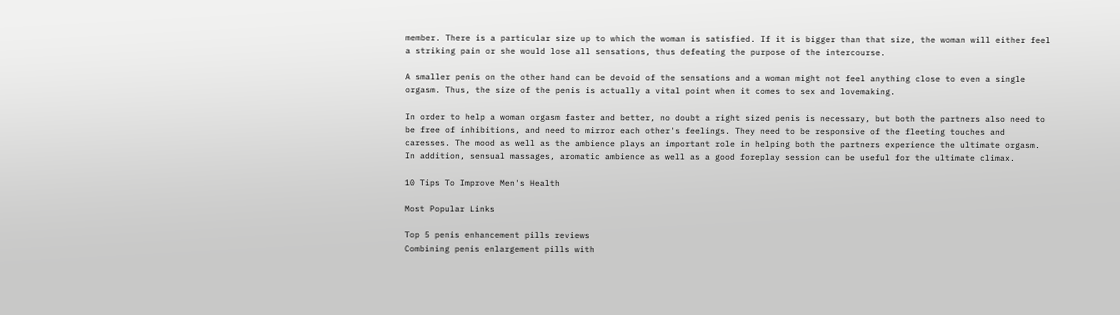member. There is a particular size up to which the woman is satisfied. If it is bigger than that size, the woman will either feel a striking pain or she would lose all sensations, thus defeating the purpose of the intercourse.

A smaller penis on the other hand can be devoid of the sensations and a woman might not feel anything close to even a single orgasm. Thus, the size of the penis is actually a vital point when it comes to sex and lovemaking.

In order to help a woman orgasm faster and better, no doubt a right sized penis is necessary, but both the partners also need to be free of inhibitions, and need to mirror each other's feelings. They need to be responsive of the fleeting touches and caresses. The mood as well as the ambience plays an important role in helping both the partners experience the ultimate orgasm. In addition, sensual massages, aromatic ambience as well as a good foreplay session can be useful for the ultimate climax.

10 Tips To Improve Men's Health

Most Popular Links

Top 5 penis enhancement pills reviews
Combining penis enlargement pills with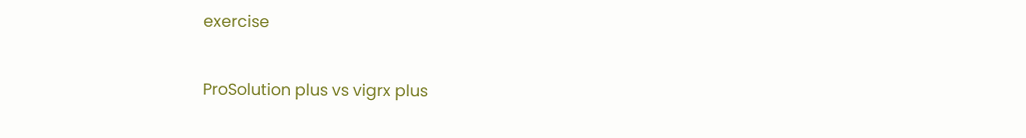exercise

ProSolution plus vs vigrx plus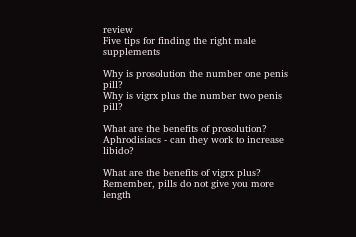review
Five tips for finding the right male supplements

Why is prosolution the number one penis pill?
Why is vigrx plus the number two penis pill?

What are the benefits of prosolution?
Aphrodisiacs - can they work to increase libido?

What are the benefits of vigrx plus?
Remember, pills do not give you more length